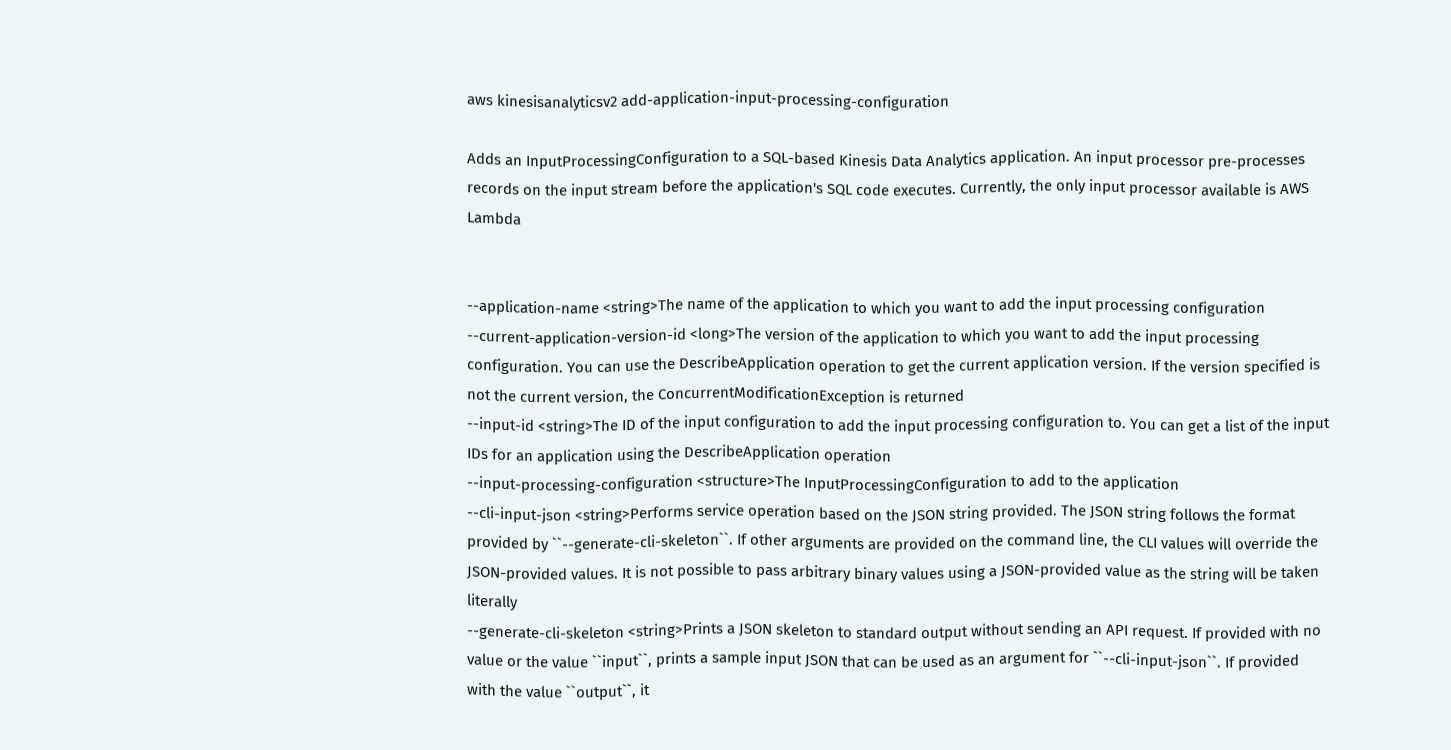aws kinesisanalyticsv2 add-application-input-processing-configuration

Adds an InputProcessingConfiguration to a SQL-based Kinesis Data Analytics application. An input processor pre-processes records on the input stream before the application's SQL code executes. Currently, the only input processor available is AWS Lambda


--application-name <string>The name of the application to which you want to add the input processing configuration
--current-application-version-id <long>The version of the application to which you want to add the input processing configuration. You can use the DescribeApplication operation to get the current application version. If the version specified is not the current version, the ConcurrentModificationException is returned
--input-id <string>The ID of the input configuration to add the input processing configuration to. You can get a list of the input IDs for an application using the DescribeApplication operation
--input-processing-configuration <structure>The InputProcessingConfiguration to add to the application
--cli-input-json <string>Performs service operation based on the JSON string provided. The JSON string follows the format provided by ``--generate-cli-skeleton``. If other arguments are provided on the command line, the CLI values will override the JSON-provided values. It is not possible to pass arbitrary binary values using a JSON-provided value as the string will be taken literally
--generate-cli-skeleton <string>Prints a JSON skeleton to standard output without sending an API request. If provided with no value or the value ``input``, prints a sample input JSON that can be used as an argument for ``--cli-input-json``. If provided with the value ``output``, it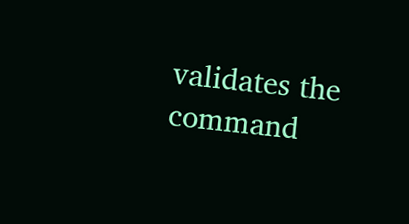validates the command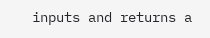inputs and returns a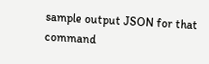sample output JSON for that command